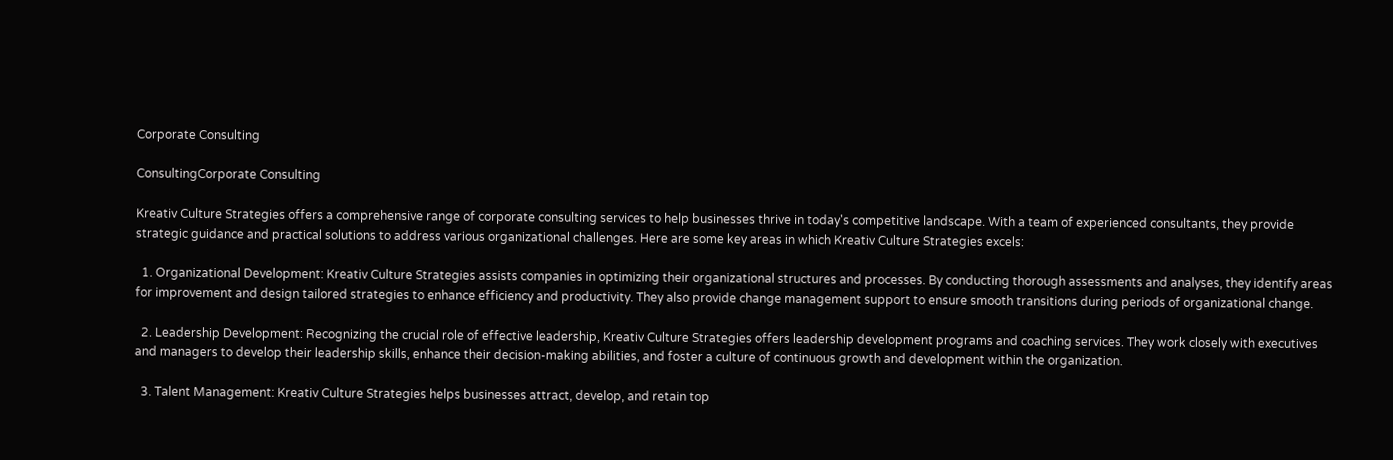Corporate Consulting

ConsultingCorporate Consulting

Kreativ Culture Strategies offers a comprehensive range of corporate consulting services to help businesses thrive in today's competitive landscape. With a team of experienced consultants, they provide strategic guidance and practical solutions to address various organizational challenges. Here are some key areas in which Kreativ Culture Strategies excels:

  1. Organizational Development: Kreativ Culture Strategies assists companies in optimizing their organizational structures and processes. By conducting thorough assessments and analyses, they identify areas for improvement and design tailored strategies to enhance efficiency and productivity. They also provide change management support to ensure smooth transitions during periods of organizational change.

  2. Leadership Development: Recognizing the crucial role of effective leadership, Kreativ Culture Strategies offers leadership development programs and coaching services. They work closely with executives and managers to develop their leadership skills, enhance their decision-making abilities, and foster a culture of continuous growth and development within the organization.

  3. Talent Management: Kreativ Culture Strategies helps businesses attract, develop, and retain top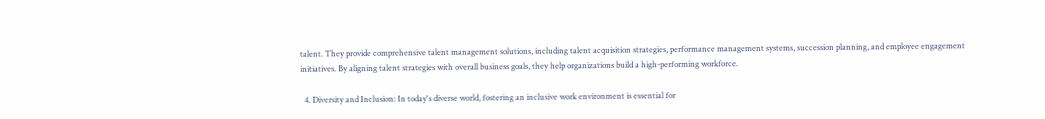talent. They provide comprehensive talent management solutions, including talent acquisition strategies, performance management systems, succession planning, and employee engagement initiatives. By aligning talent strategies with overall business goals, they help organizations build a high-performing workforce.

  4. Diversity and Inclusion: In today's diverse world, fostering an inclusive work environment is essential for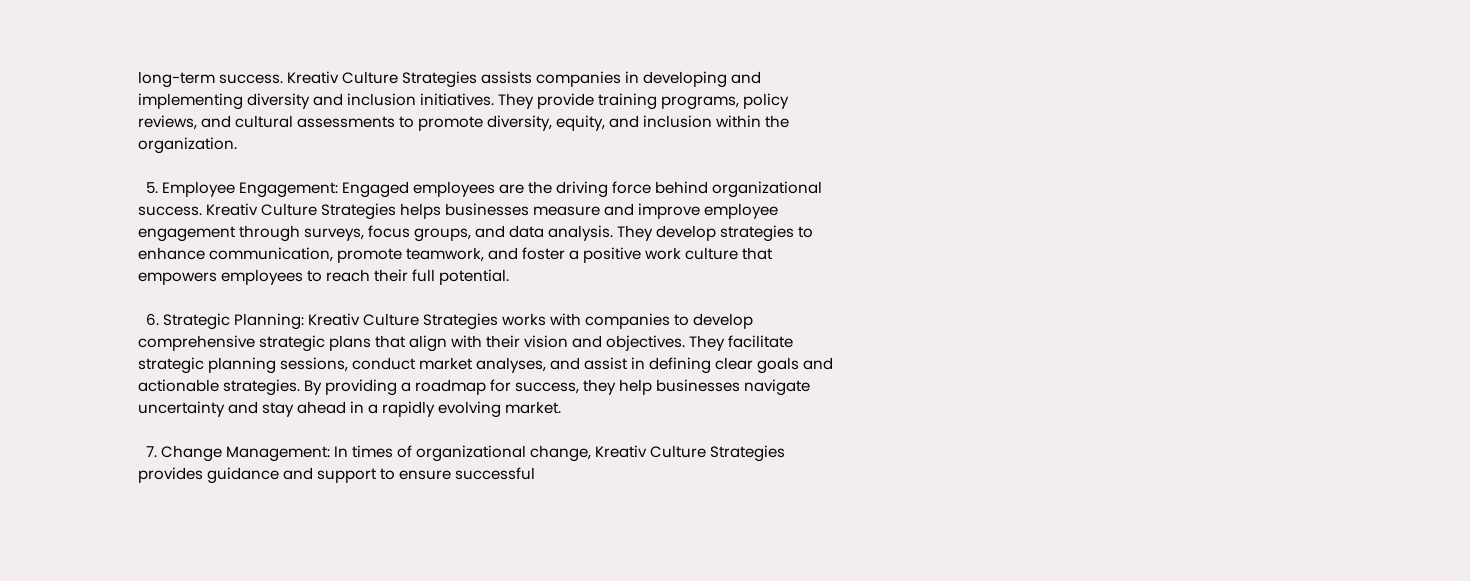long-term success. Kreativ Culture Strategies assists companies in developing and implementing diversity and inclusion initiatives. They provide training programs, policy reviews, and cultural assessments to promote diversity, equity, and inclusion within the organization.

  5. Employee Engagement: Engaged employees are the driving force behind organizational success. Kreativ Culture Strategies helps businesses measure and improve employee engagement through surveys, focus groups, and data analysis. They develop strategies to enhance communication, promote teamwork, and foster a positive work culture that empowers employees to reach their full potential.

  6. Strategic Planning: Kreativ Culture Strategies works with companies to develop comprehensive strategic plans that align with their vision and objectives. They facilitate strategic planning sessions, conduct market analyses, and assist in defining clear goals and actionable strategies. By providing a roadmap for success, they help businesses navigate uncertainty and stay ahead in a rapidly evolving market.

  7. Change Management: In times of organizational change, Kreativ Culture Strategies provides guidance and support to ensure successful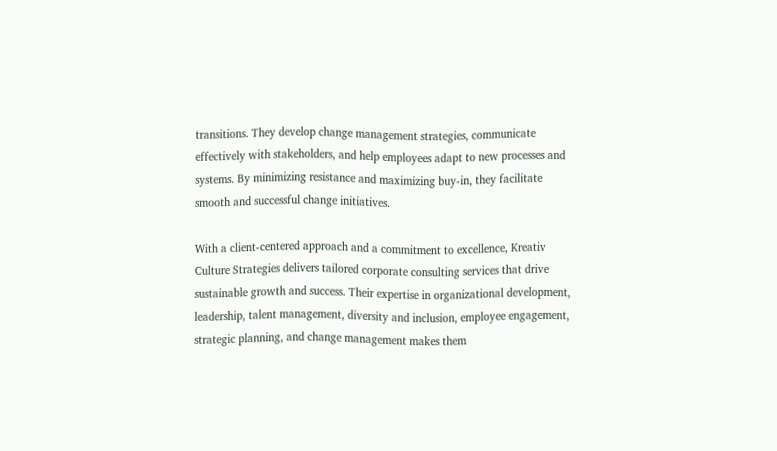transitions. They develop change management strategies, communicate effectively with stakeholders, and help employees adapt to new processes and systems. By minimizing resistance and maximizing buy-in, they facilitate smooth and successful change initiatives.

With a client-centered approach and a commitment to excellence, Kreativ Culture Strategies delivers tailored corporate consulting services that drive sustainable growth and success. Their expertise in organizational development, leadership, talent management, diversity and inclusion, employee engagement, strategic planning, and change management makes them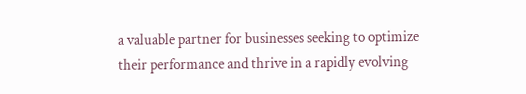a valuable partner for businesses seeking to optimize their performance and thrive in a rapidly evolving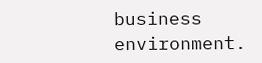business environment.